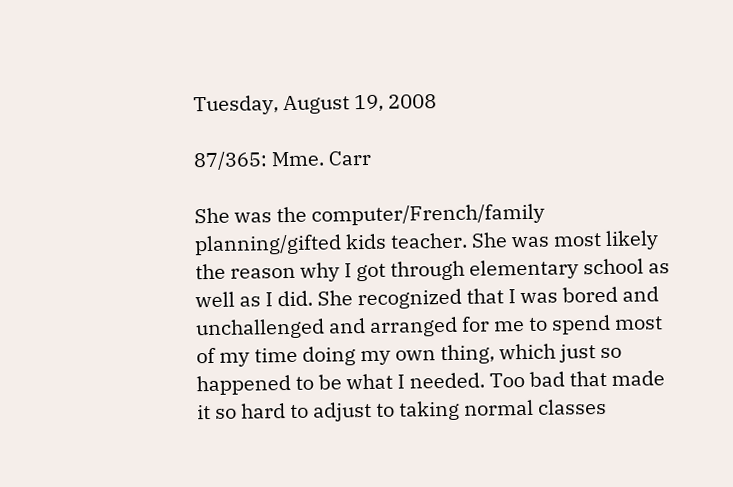Tuesday, August 19, 2008

87/365: Mme. Carr

She was the computer/French/family planning/gifted kids teacher. She was most likely the reason why I got through elementary school as well as I did. She recognized that I was bored and unchallenged and arranged for me to spend most of my time doing my own thing, which just so happened to be what I needed. Too bad that made it so hard to adjust to taking normal classes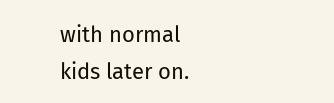with normal kids later on.